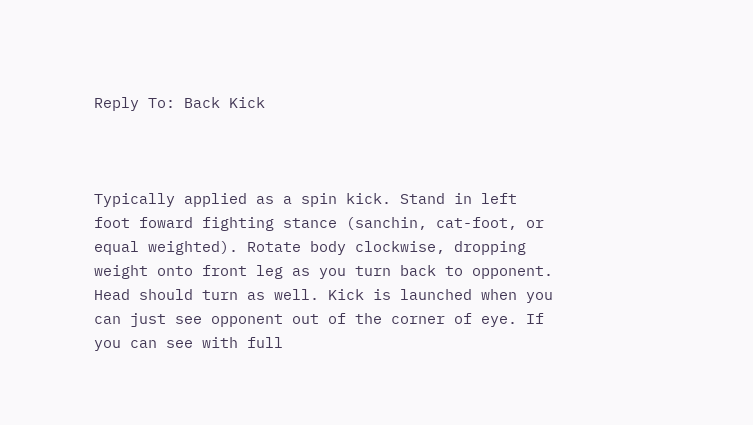Reply To: Back Kick



Typically applied as a spin kick. Stand in left foot foward fighting stance (sanchin, cat-foot, or equal weighted). Rotate body clockwise, dropping weight onto front leg as you turn back to opponent. Head should turn as well. Kick is launched when you can just see opponent out of the corner of eye. If you can see with full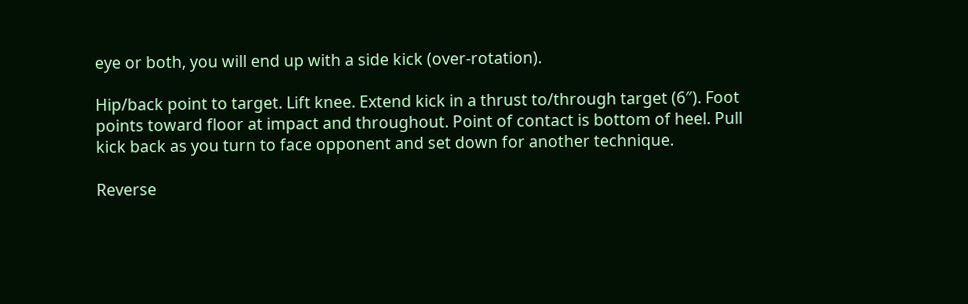eye or both, you will end up with a side kick (over-rotation).

Hip/back point to target. Lift knee. Extend kick in a thrust to/through target (6″). Foot points toward floor at impact and throughout. Point of contact is bottom of heel. Pull kick back as you turn to face opponent and set down for another technique.

Reverse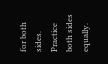for both sides. Practice both sides equally.